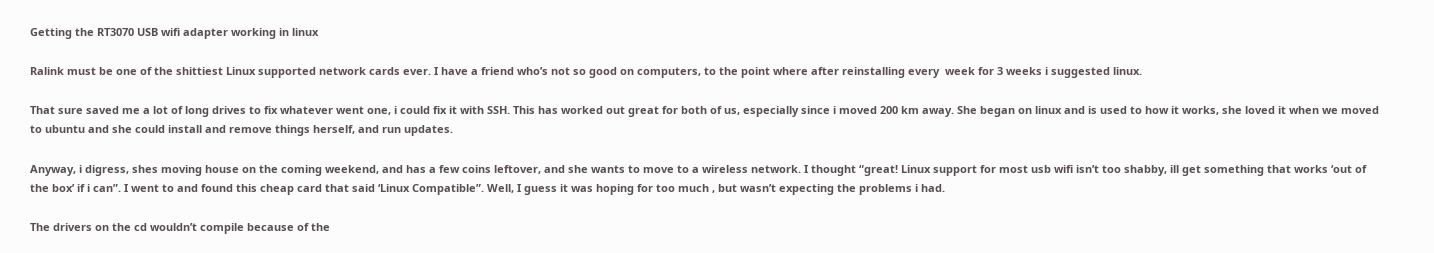Getting the RT3070 USB wifi adapter working in linux

Ralink must be one of the shittiest Linux supported network cards ever. I have a friend who’s not so good on computers, to the point where after reinstalling every  week for 3 weeks i suggested linux.

That sure saved me a lot of long drives to fix whatever went one, i could fix it with SSH. This has worked out great for both of us, especially since i moved 200 km away. She began on linux and is used to how it works, she loved it when we moved to ubuntu and she could install and remove things herself, and run updates.

Anyway, i digress, shes moving house on the coming weekend, and has a few coins leftover, and she wants to move to a wireless network. I thought “great! Linux support for most usb wifi isn’t too shabby, ill get something that works ‘out of the box’ if i can”. I went to and found this cheap card that said ‘Linux Compatible”. Well, I guess it was hoping for too much , but wasn’t expecting the problems i had.

The drivers on the cd wouldn’t compile because of the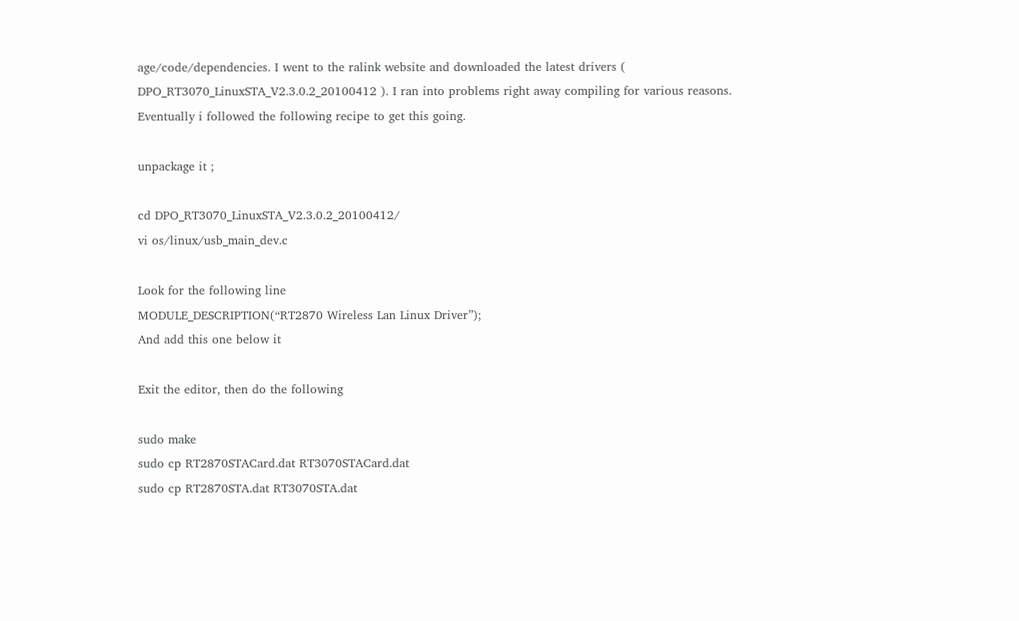age/code/dependencies. I went to the ralink website and downloaded the latest drivers ( DPO_RT3070_LinuxSTA_V2.3.0.2_20100412 ). I ran into problems right away compiling for various reasons. Eventually i followed the following recipe to get this going.

unpackage it ;

cd DPO_RT3070_LinuxSTA_V2.3.0.2_20100412/
vi os/linux/usb_main_dev.c

Look for the following line
MODULE_DESCRIPTION(“RT2870 Wireless Lan Linux Driver”);
And add this one below it

Exit the editor, then do the following

sudo make
sudo cp RT2870STACard.dat RT3070STACard.dat
sudo cp RT2870STA.dat RT3070STA.dat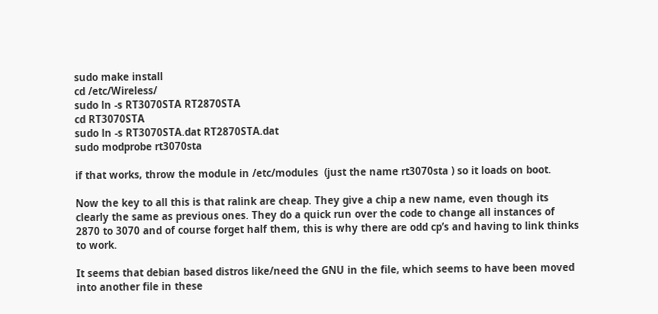sudo make install
cd /etc/Wireless/
sudo ln -s RT3070STA RT2870STA
cd RT3070STA
sudo ln -s RT3070STA.dat RT2870STA.dat
sudo modprobe rt3070sta

if that works, throw the module in /etc/modules  (just the name rt3070sta ) so it loads on boot.

Now the key to all this is that ralink are cheap. They give a chip a new name, even though its clearly the same as previous ones. They do a quick run over the code to change all instances of 2870 to 3070 and of course forget half them, this is why there are odd cp’s and having to link thinks to work.

It seems that debian based distros like/need the GNU in the file, which seems to have been moved into another file in these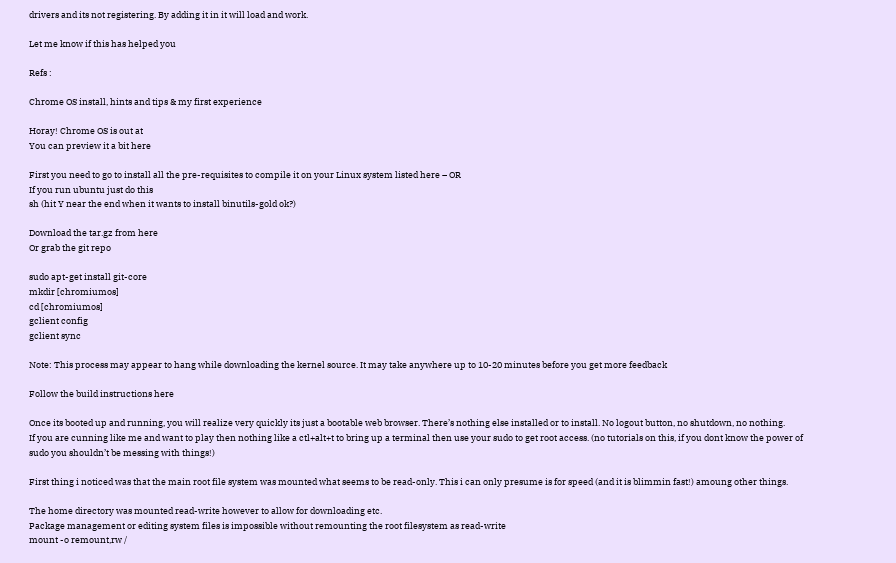drivers and its not registering. By adding it in it will load and work.

Let me know if this has helped you

Refs :

Chrome OS install, hints and tips & my first experience

Horay! Chrome OS is out at
You can preview it a bit here

First you need to go to install all the pre-requisites to compile it on your Linux system listed here – OR
If you run ubuntu just do this
sh (hit Y near the end when it wants to install binutils-gold ok?)

Download the tar.gz from here
Or grab the git repo

sudo apt-get install git-core
mkdir [chromiumos]
cd [chromiumos]
gclient config
gclient sync

Note: This process may appear to hang while downloading the kernel source. It may take anywhere up to 10-20 minutes before you get more feedback

Follow the build instructions here

Once its booted up and running, you will realize very quickly its just a bootable web browser. There’s nothing else installed or to install. No logout button, no shutdown, no nothing.
If you are cunning like me and want to play then nothing like a ctl+alt+t to bring up a terminal then use your sudo to get root access. (no tutorials on this, if you dont know the power of sudo you shouldn’t be messing with things!)

First thing i noticed was that the main root file system was mounted what seems to be read-only. This i can only presume is for speed (and it is blimmin fast!) amoung other things.

The home directory was mounted read-write however to allow for downloading etc.
Package management or editing system files is impossible without remounting the root filesystem as read-write
mount -o remount,rw /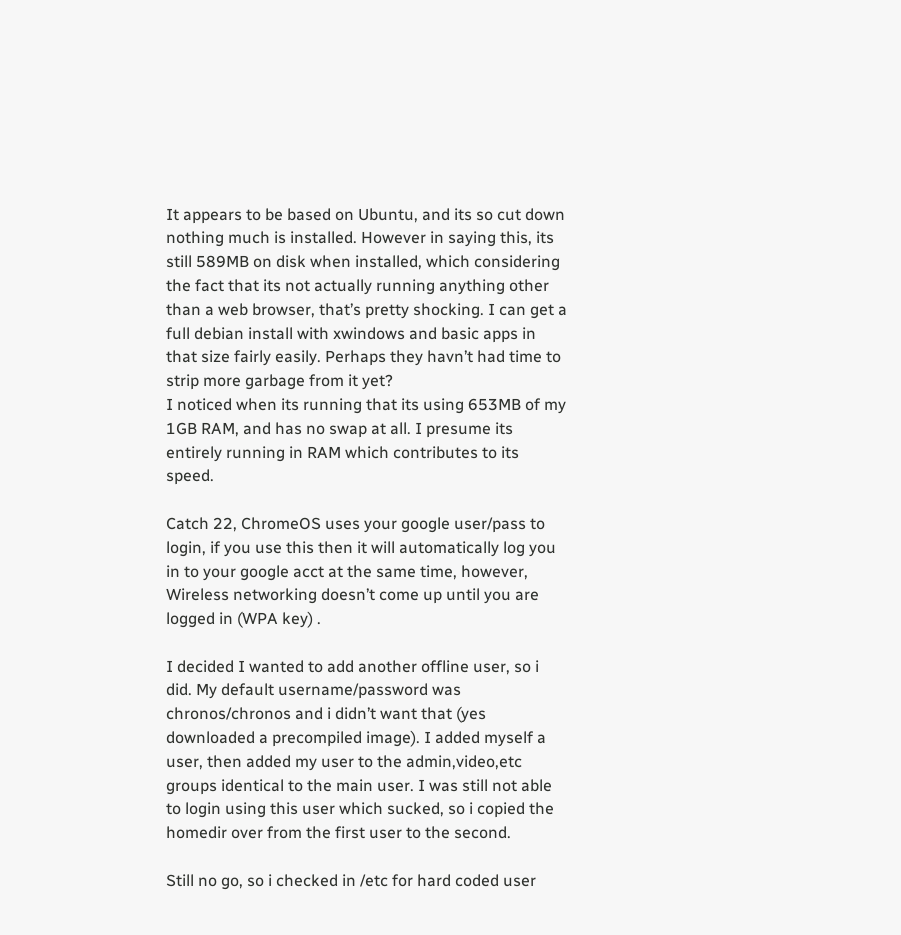It appears to be based on Ubuntu, and its so cut down nothing much is installed. However in saying this, its still 589MB on disk when installed, which considering the fact that its not actually running anything other than a web browser, that’s pretty shocking. I can get a full debian install with xwindows and basic apps in that size fairly easily. Perhaps they havn’t had time to strip more garbage from it yet?
I noticed when its running that its using 653MB of my 1GB RAM, and has no swap at all. I presume its entirely running in RAM which contributes to its speed.

Catch 22, ChromeOS uses your google user/pass to login, if you use this then it will automatically log you in to your google acct at the same time, however, Wireless networking doesn’t come up until you are logged in (WPA key) .

I decided I wanted to add another offline user, so i did. My default username/password was chronos/chronos and i didn’t want that (yes downloaded a precompiled image). I added myself a user, then added my user to the admin,video,etc groups identical to the main user. I was still not able to login using this user which sucked, so i copied the homedir over from the first user to the second.

Still no go, so i checked in /etc for hard coded user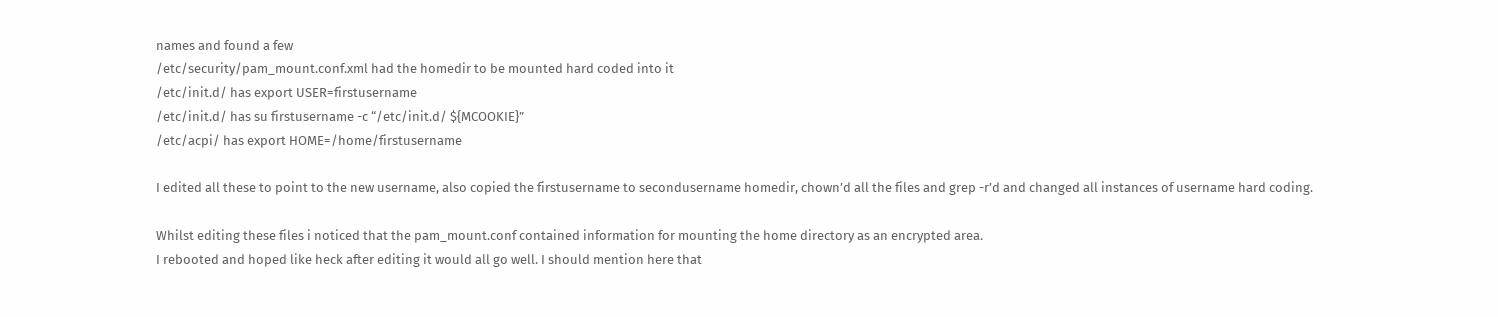names and found a few
/etc/security/pam_mount.conf.xml had the homedir to be mounted hard coded into it
/etc/init.d/ has export USER=firstusername
/etc/init.d/ has su firstusername -c “/etc/init.d/ ${MCOOKIE}”
/etc/acpi/ has export HOME=/home/firstusername

I edited all these to point to the new username, also copied the firstusername to secondusername homedir, chown’d all the files and grep -r’d and changed all instances of username hard coding.

Whilst editing these files i noticed that the pam_mount.conf contained information for mounting the home directory as an encrypted area.
I rebooted and hoped like heck after editing it would all go well. I should mention here that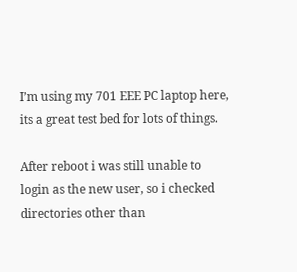I’m using my 701 EEE PC laptop here, its a great test bed for lots of things.

After reboot i was still unable to login as the new user, so i checked directories other than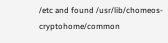/etc and found /usr/lib/chomeos-cryptohome/common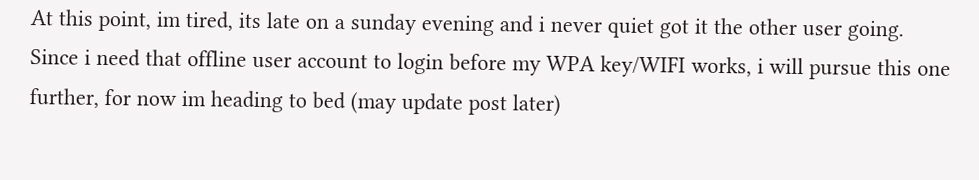At this point, im tired, its late on a sunday evening and i never quiet got it the other user going. Since i need that offline user account to login before my WPA key/WIFI works, i will pursue this one further, for now im heading to bed (may update post later)